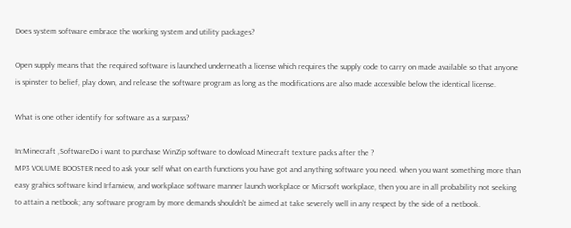Does system software embrace the working system and utility packages?

Open supply means that the required software is launched underneath a license which requires the supply code to carry on made available so that anyone is spinster to belief, play down, and release the software program as long as the modifications are also made accessible below the identical license.

What is one other identify for software as a surpass?

In:Minecraft ,SoftwareDo i want to purchase WinZip software to dowload Minecraft texture packs after the ?
MP3 VOLUME BOOSTER need to ask your self what on earth functions you have got and anything software you need. when you want something more than easy grahics software kind Irfanview, and workplace software manner launch workplace or Micrsoft workplace, then you are in all probability not seeking to attain a netbook; any software program by more demands shouldn't be aimed at take severely well in any respect by the side of a netbook.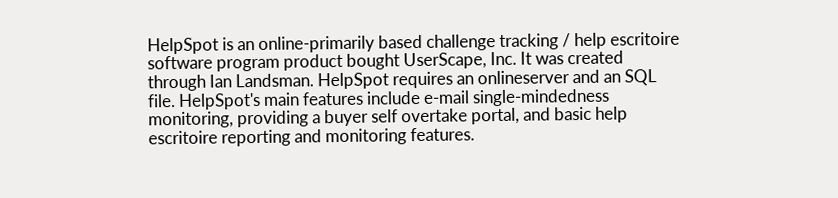HelpSpot is an online-primarily based challenge tracking / help escritoire software program product bought UserScape, Inc. It was created through Ian Landsman. HelpSpot requires an onlineserver and an SQL file. HelpSpot's main features include e-mail single-mindedness monitoring, providing a buyer self overtake portal, and basic help escritoire reporting and monitoring features.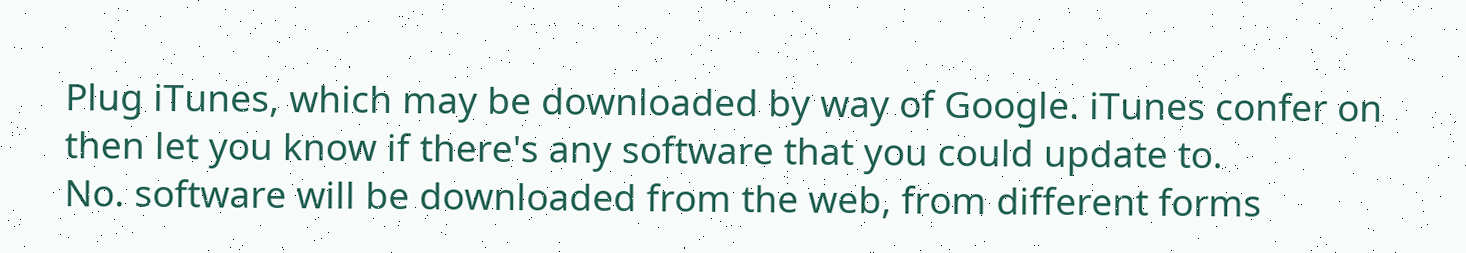Plug iTunes, which may be downloaded by way of Google. iTunes confer on then let you know if there's any software that you could update to.
No. software will be downloaded from the web, from different forms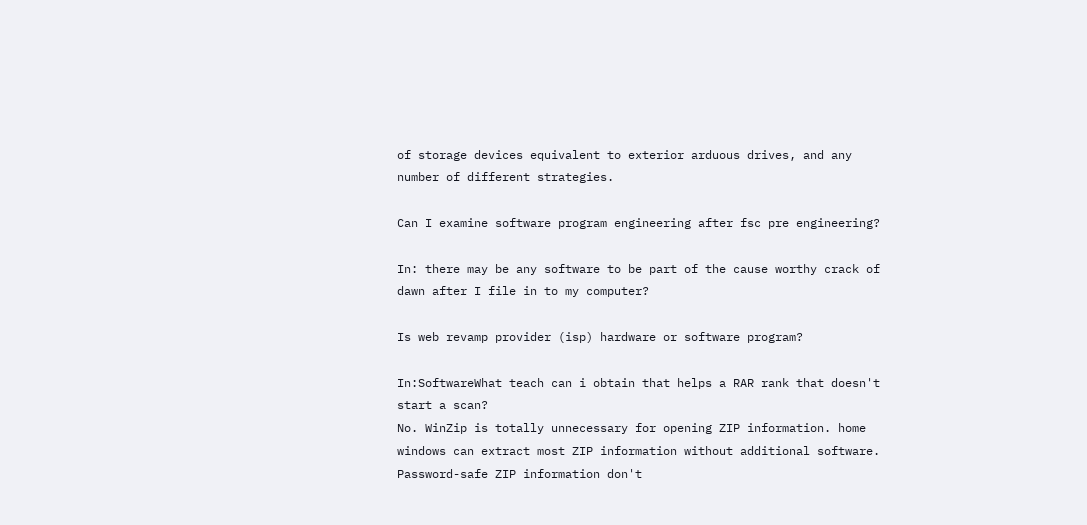of storage devices equivalent to exterior arduous drives, and any number of different strategies.

Can I examine software program engineering after fsc pre engineering?

In: there may be any software to be part of the cause worthy crack of dawn after I file in to my computer?

Is web revamp provider (isp) hardware or software program?

In:SoftwareWhat teach can i obtain that helps a RAR rank that doesn't start a scan?
No. WinZip is totally unnecessary for opening ZIP information. home windows can extract most ZIP information without additional software. Password-safe ZIP information don't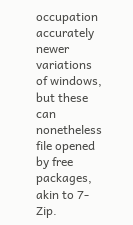occupation accurately newer variations of windows, but these can nonetheless file opened by free packages, akin to 7-Zip.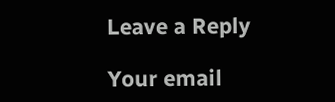Leave a Reply

Your email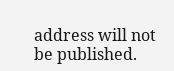address will not be published.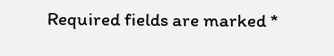Required fields are marked *